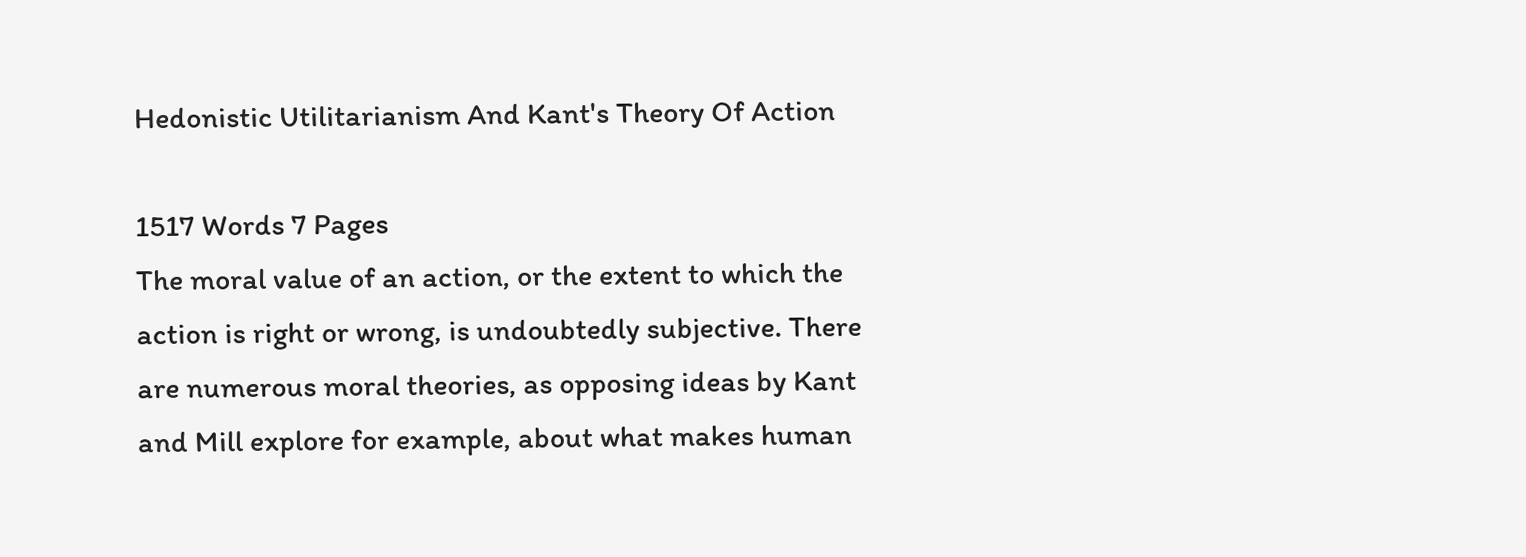Hedonistic Utilitarianism And Kant's Theory Of Action

1517 Words 7 Pages
The moral value of an action, or the extent to which the action is right or wrong, is undoubtedly subjective. There are numerous moral theories, as opposing ideas by Kant and Mill explore for example, about what makes human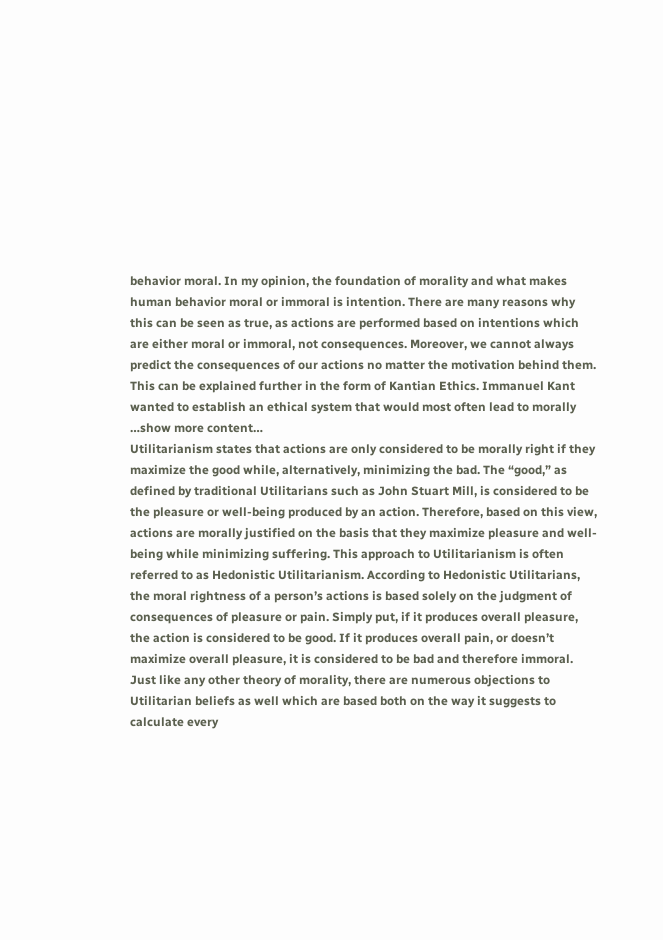behavior moral. In my opinion, the foundation of morality and what makes human behavior moral or immoral is intention. There are many reasons why this can be seen as true, as actions are performed based on intentions which are either moral or immoral, not consequences. Moreover, we cannot always predict the consequences of our actions no matter the motivation behind them.
This can be explained further in the form of Kantian Ethics. Immanuel Kant wanted to establish an ethical system that would most often lead to morally
…show more content…
Utilitarianism states that actions are only considered to be morally right if they maximize the good while, alternatively, minimizing the bad. The “good,” as defined by traditional Utilitarians such as John Stuart Mill, is considered to be the pleasure or well-being produced by an action. Therefore, based on this view, actions are morally justified on the basis that they maximize pleasure and well-being while minimizing suffering. This approach to Utilitarianism is often referred to as Hedonistic Utilitarianism. According to Hedonistic Utilitarians, the moral rightness of a person’s actions is based solely on the judgment of consequences of pleasure or pain. Simply put, if it produces overall pleasure, the action is considered to be good. If it produces overall pain, or doesn’t maximize overall pleasure, it is considered to be bad and therefore immoral. Just like any other theory of morality, there are numerous objections to Utilitarian beliefs as well which are based both on the way it suggests to calculate every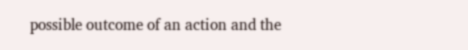possible outcome of an action and the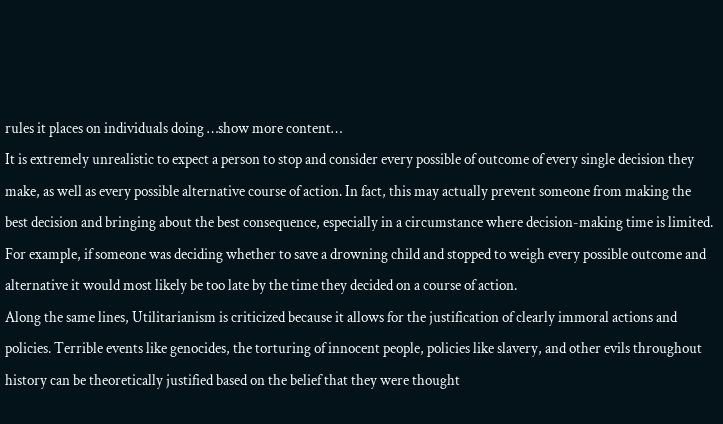rules it places on individuals doing …show more content…
It is extremely unrealistic to expect a person to stop and consider every possible of outcome of every single decision they make, as well as every possible alternative course of action. In fact, this may actually prevent someone from making the best decision and bringing about the best consequence, especially in a circumstance where decision-making time is limited. For example, if someone was deciding whether to save a drowning child and stopped to weigh every possible outcome and alternative it would most likely be too late by the time they decided on a course of action.
Along the same lines, Utilitarianism is criticized because it allows for the justification of clearly immoral actions and policies. Terrible events like genocides, the torturing of innocent people, policies like slavery, and other evils throughout history can be theoretically justified based on the belief that they were thought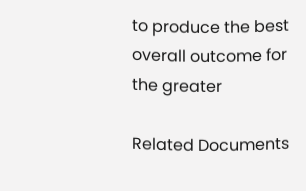to produce the best overall outcome for the greater

Related Documents